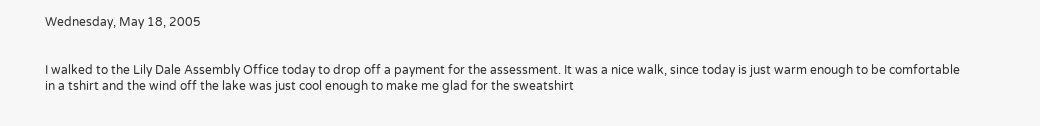Wednesday, May 18, 2005


I walked to the Lily Dale Assembly Office today to drop off a payment for the assessment. It was a nice walk, since today is just warm enough to be comfortable in a tshirt and the wind off the lake was just cool enough to make me glad for the sweatshirt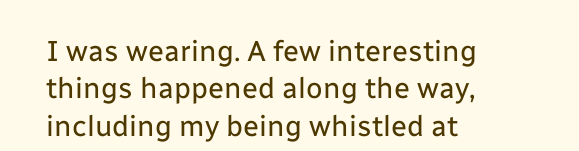I was wearing. A few interesting things happened along the way, including my being whistled at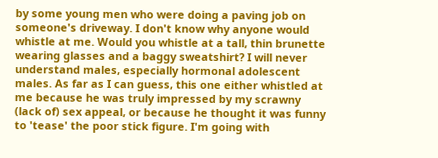by some young men who were doing a paving job on someone's driveway. I don't know why anyone would whistle at me. Would you whistle at a tall, thin brunette wearing glasses and a baggy sweatshirt? I will never understand males, especially hormonal adolescent males. As far as I can guess, this one either whistled at me because he was truly impressed by my scrawny (lack of) sex appeal, or because he thought it was funny to 'tease' the poor stick figure. I'm going with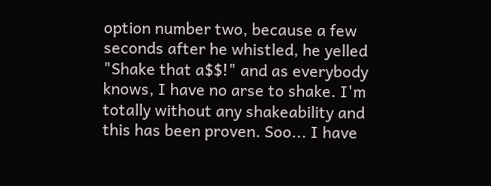option number two, because a few seconds after he whistled, he yelled "Shake that a$$!" and as everybody knows, I have no arse to shake. I'm totally without any shakeability and this has been proven. Soo... I have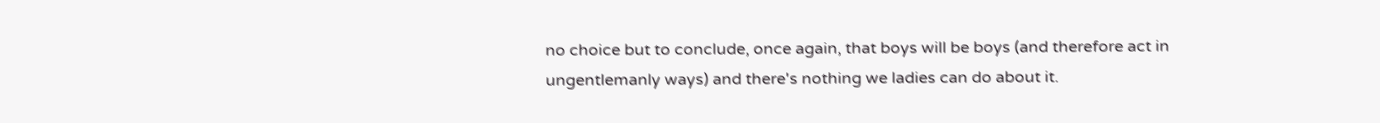no choice but to conclude, once again, that boys will be boys (and therefore act in ungentlemanly ways) and there's nothing we ladies can do about it.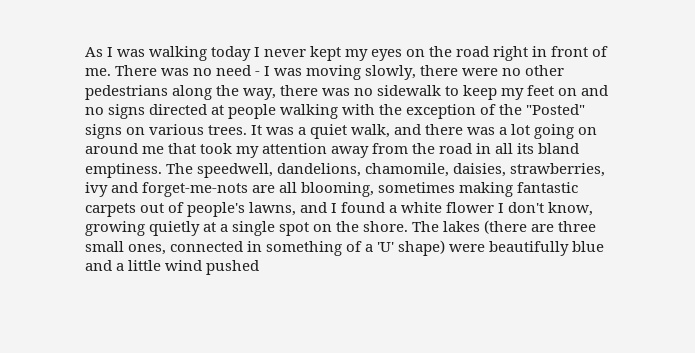As I was walking today I never kept my eyes on the road right in front of me. There was no need - I was moving slowly, there were no other pedestrians along the way, there was no sidewalk to keep my feet on and no signs directed at people walking with the exception of the "Posted" signs on various trees. It was a quiet walk, and there was a lot going on around me that took my attention away from the road in all its bland emptiness. The speedwell, dandelions, chamomile, daisies, strawberries, ivy and forget-me-nots are all blooming, sometimes making fantastic carpets out of people's lawns, and I found a white flower I don't know, growing quietly at a single spot on the shore. The lakes (there are three small ones, connected in something of a 'U' shape) were beautifully blue and a little wind pushed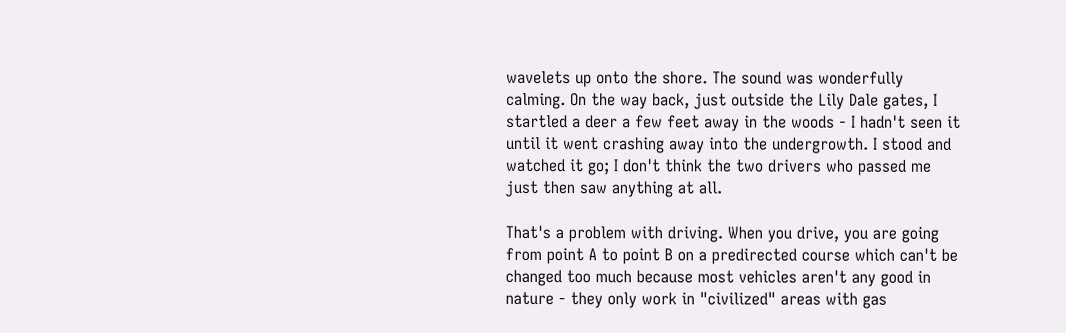wavelets up onto the shore. The sound was wonderfully calming. On the way back, just outside the Lily Dale gates, I startled a deer a few feet away in the woods - I hadn't seen it until it went crashing away into the undergrowth. I stood and watched it go; I don't think the two drivers who passed me just then saw anything at all.

That's a problem with driving. When you drive, you are going from point A to point B on a predirected course which can't be changed too much because most vehicles aren't any good in nature - they only work in "civilized" areas with gas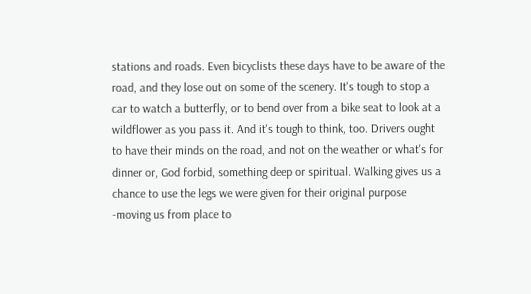stations and roads. Even bicyclists these days have to be aware of the road, and they lose out on some of the scenery. It's tough to stop a car to watch a butterfly, or to bend over from a bike seat to look at a wildflower as you pass it. And it's tough to think, too. Drivers ought to have their minds on the road, and not on the weather or what's for dinner or, God forbid, something deep or spiritual. Walking gives us a chance to use the legs we were given for their original purpose -moving us from place to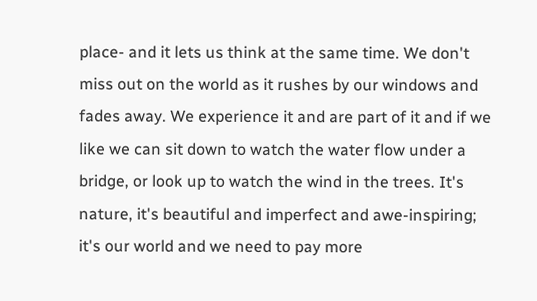place- and it lets us think at the same time. We don't miss out on the world as it rushes by our windows and fades away. We experience it and are part of it and if we like we can sit down to watch the water flow under a bridge, or look up to watch the wind in the trees. It's nature, it's beautiful and imperfect and awe-inspiring; it's our world and we need to pay more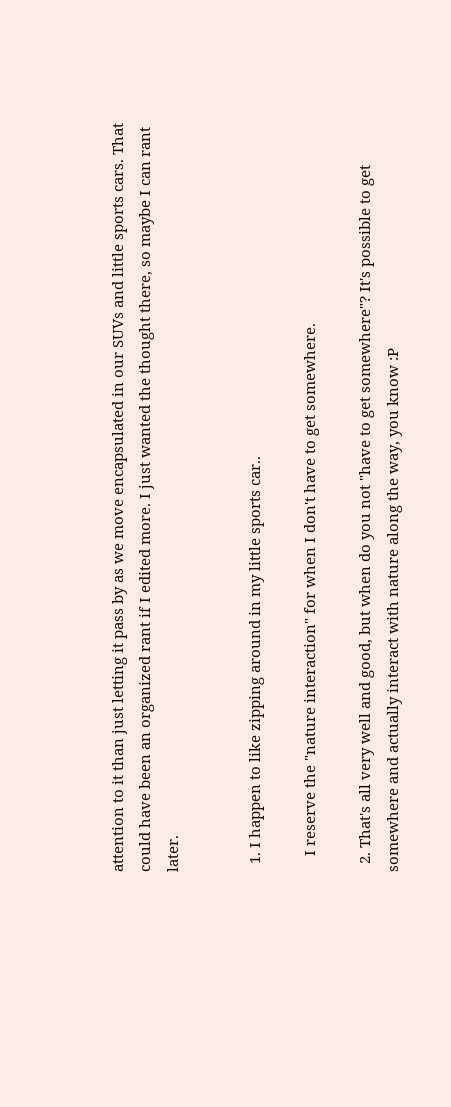attention to it than just letting it pass by as we move encapsulated in our SUVs and little sports cars. That could have been an organized rant if I edited more. I just wanted the thought there, so maybe I can rant later.


  1. I happen to like zipping around in my little sports car..

    I reserve the "nature interaction" for when I don't have to get somewhere.

  2. That's all very well and good, but when do you not "have to get somewhere"? It's possible to get somewhere and actually interact with nature along the way, you know :P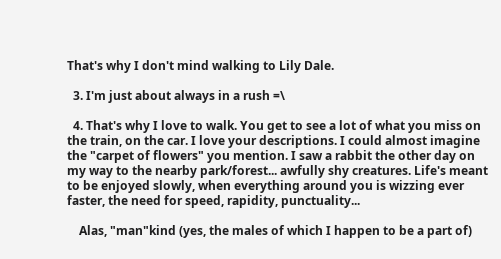That's why I don't mind walking to Lily Dale.

  3. I'm just about always in a rush =\

  4. That's why I love to walk. You get to see a lot of what you miss on the train, on the car. I love your descriptions. I could almost imagine the "carpet of flowers" you mention. I saw a rabbit the other day on my way to the nearby park/forest... awfully shy creatures. Life's meant to be enjoyed slowly, when everything around you is wizzing ever faster, the need for speed, rapidity, punctuality...

    Alas, "man"kind (yes, the males of which I happen to be a part of)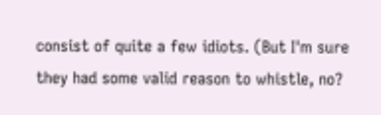consist of quite a few idiots. (But I'm sure they had some valid reason to whistle, no?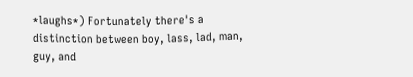*laughs*) Fortunately there's a distinction between boy, lass, lad, man, guy, and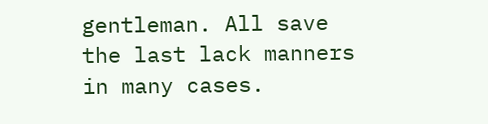gentleman. All save the last lack manners in many cases.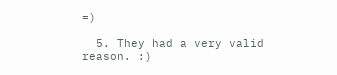=)

  5. They had a very valid reason. :)